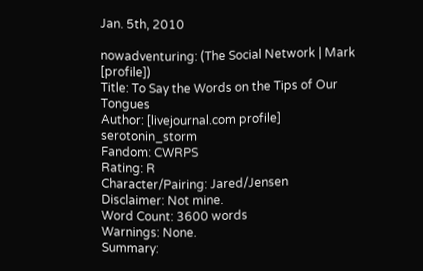Jan. 5th, 2010

nowadventuring: (The Social Network | Mark [profile])
Title: To Say the Words on the Tips of Our Tongues
Author: [livejournal.com profile] serotonin_storm
Fandom: CWRPS
Rating: R
Character/Pairing: Jared/Jensen
Disclaimer: Not mine.
Word Count: 3600 words
Warnings: None.
Summary: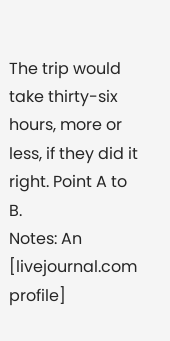The trip would take thirty-six hours, more or less, if they did it right. Point A to B.
Notes: An [livejournal.com profile]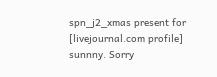spn_j2_xmas present for [livejournal.com profile] sunnny. Sorry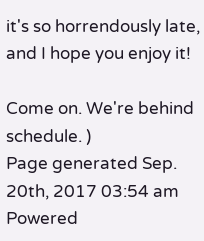it's so horrendously late, and I hope you enjoy it!

Come on. We're behind schedule. )
Page generated Sep. 20th, 2017 03:54 am
Powered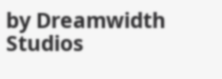by Dreamwidth Studios